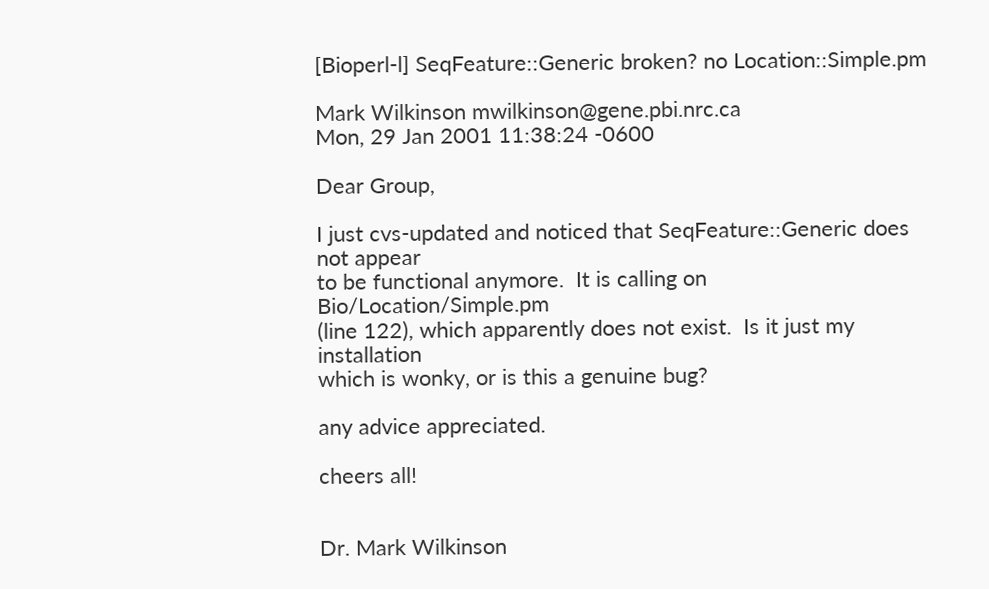[Bioperl-l] SeqFeature::Generic broken? no Location::Simple.pm

Mark Wilkinson mwilkinson@gene.pbi.nrc.ca
Mon, 29 Jan 2001 11:38:24 -0600

Dear Group,

I just cvs-updated and noticed that SeqFeature::Generic does not appear
to be functional anymore.  It is calling on  Bio/Location/Simple.pm
(line 122), which apparently does not exist.  Is it just my installation
which is wonky, or is this a genuine bug?

any advice appreciated.

cheers all!


Dr. Mark Wilkinson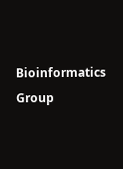Bioinformatics Group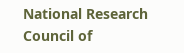National Research Council of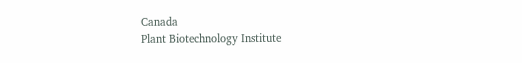Canada
Plant Biotechnology Institute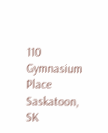110 Gymnasium Place
Saskatoon, SK